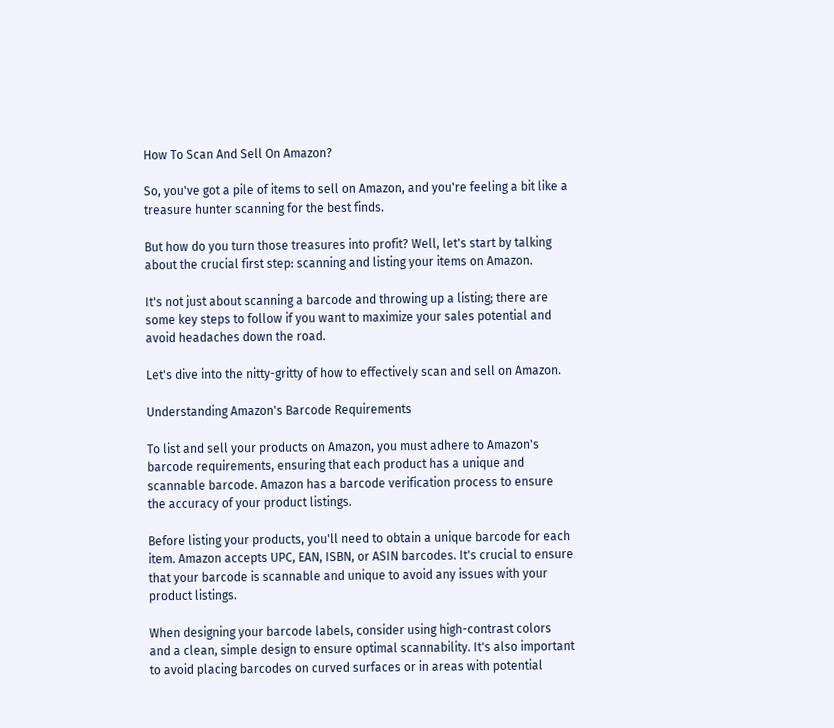How To Scan And Sell On Amazon?

So, you've got a pile of items to sell on Amazon, and you're feeling a bit like a treasure hunter scanning for the best finds.

But how do you turn those treasures into profit? Well, let's start by talking about the crucial first step: scanning and listing your items on Amazon.

It's not just about scanning a barcode and throwing up a listing; there are some key steps to follow if you want to maximize your sales potential and avoid headaches down the road.

Let's dive into the nitty-gritty of how to effectively scan and sell on Amazon.

Understanding Amazon's Barcode Requirements

To list and sell your products on Amazon, you must adhere to Amazon's barcode requirements, ensuring that each product has a unique and scannable barcode. Amazon has a barcode verification process to ensure the accuracy of your product listings.

Before listing your products, you'll need to obtain a unique barcode for each item. Amazon accepts UPC, EAN, ISBN, or ASIN barcodes. It's crucial to ensure that your barcode is scannable and unique to avoid any issues with your product listings.

When designing your barcode labels, consider using high-contrast colors and a clean, simple design to ensure optimal scannability. It's also important to avoid placing barcodes on curved surfaces or in areas with potential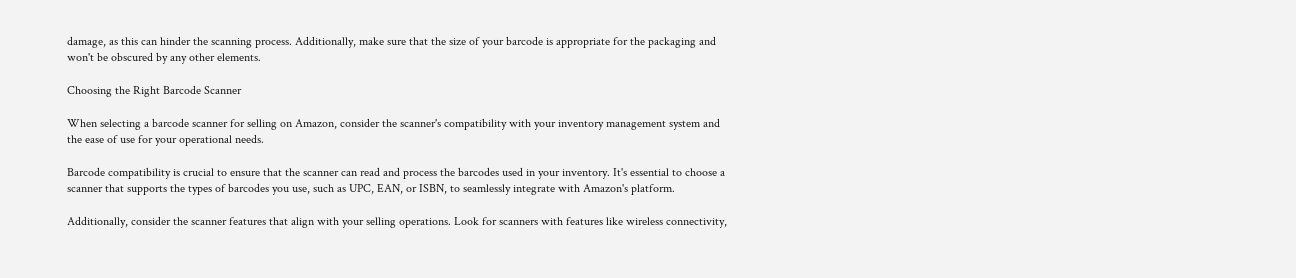damage, as this can hinder the scanning process. Additionally, make sure that the size of your barcode is appropriate for the packaging and won't be obscured by any other elements.

Choosing the Right Barcode Scanner

When selecting a barcode scanner for selling on Amazon, consider the scanner's compatibility with your inventory management system and the ease of use for your operational needs.

Barcode compatibility is crucial to ensure that the scanner can read and process the barcodes used in your inventory. It's essential to choose a scanner that supports the types of barcodes you use, such as UPC, EAN, or ISBN, to seamlessly integrate with Amazon's platform.

Additionally, consider the scanner features that align with your selling operations. Look for scanners with features like wireless connectivity,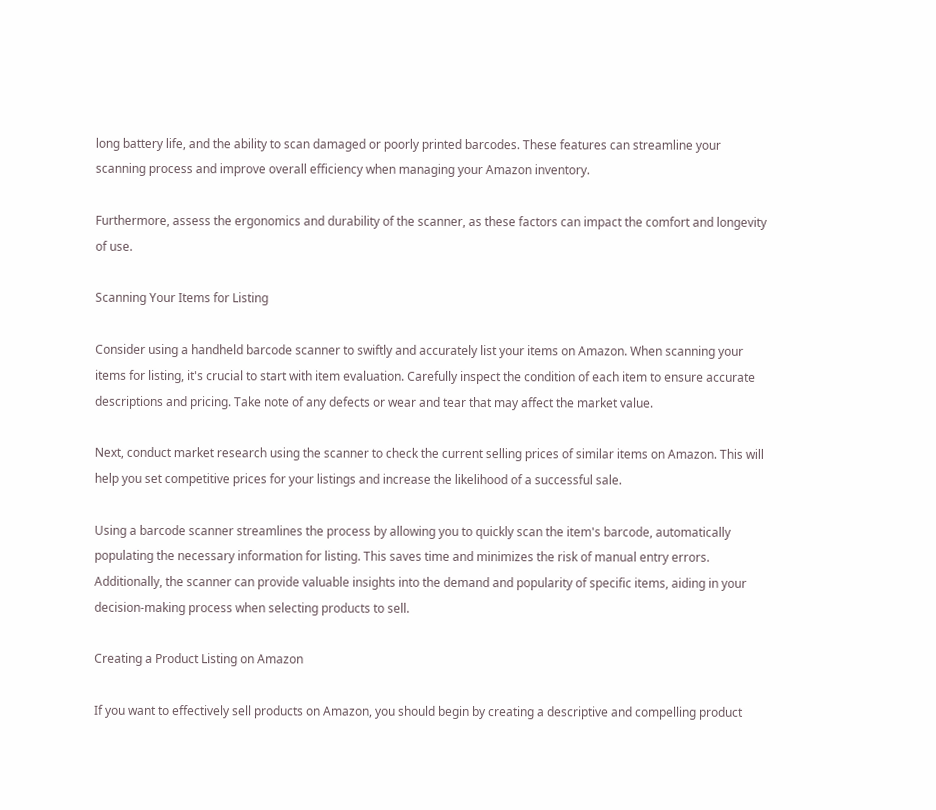long battery life, and the ability to scan damaged or poorly printed barcodes. These features can streamline your scanning process and improve overall efficiency when managing your Amazon inventory.

Furthermore, assess the ergonomics and durability of the scanner, as these factors can impact the comfort and longevity of use.

Scanning Your Items for Listing

Consider using a handheld barcode scanner to swiftly and accurately list your items on Amazon. When scanning your items for listing, it's crucial to start with item evaluation. Carefully inspect the condition of each item to ensure accurate descriptions and pricing. Take note of any defects or wear and tear that may affect the market value.

Next, conduct market research using the scanner to check the current selling prices of similar items on Amazon. This will help you set competitive prices for your listings and increase the likelihood of a successful sale.

Using a barcode scanner streamlines the process by allowing you to quickly scan the item's barcode, automatically populating the necessary information for listing. This saves time and minimizes the risk of manual entry errors. Additionally, the scanner can provide valuable insights into the demand and popularity of specific items, aiding in your decision-making process when selecting products to sell.

Creating a Product Listing on Amazon

If you want to effectively sell products on Amazon, you should begin by creating a descriptive and compelling product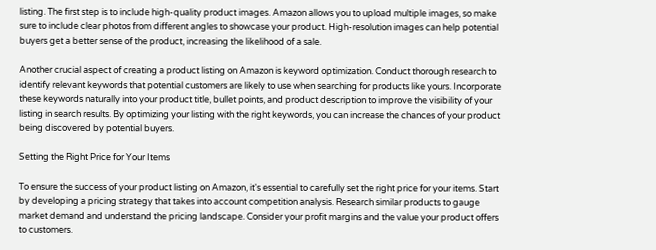listing. The first step is to include high-quality product images. Amazon allows you to upload multiple images, so make sure to include clear photos from different angles to showcase your product. High-resolution images can help potential buyers get a better sense of the product, increasing the likelihood of a sale.

Another crucial aspect of creating a product listing on Amazon is keyword optimization. Conduct thorough research to identify relevant keywords that potential customers are likely to use when searching for products like yours. Incorporate these keywords naturally into your product title, bullet points, and product description to improve the visibility of your listing in search results. By optimizing your listing with the right keywords, you can increase the chances of your product being discovered by potential buyers.

Setting the Right Price for Your Items

To ensure the success of your product listing on Amazon, it's essential to carefully set the right price for your items. Start by developing a pricing strategy that takes into account competition analysis. Research similar products to gauge market demand and understand the pricing landscape. Consider your profit margins and the value your product offers to customers.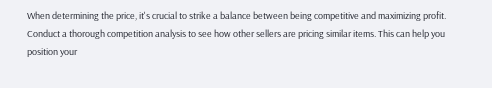When determining the price, it's crucial to strike a balance between being competitive and maximizing profit. Conduct a thorough competition analysis to see how other sellers are pricing similar items. This can help you position your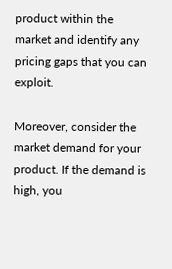product within the market and identify any pricing gaps that you can exploit.

Moreover, consider the market demand for your product. If the demand is high, you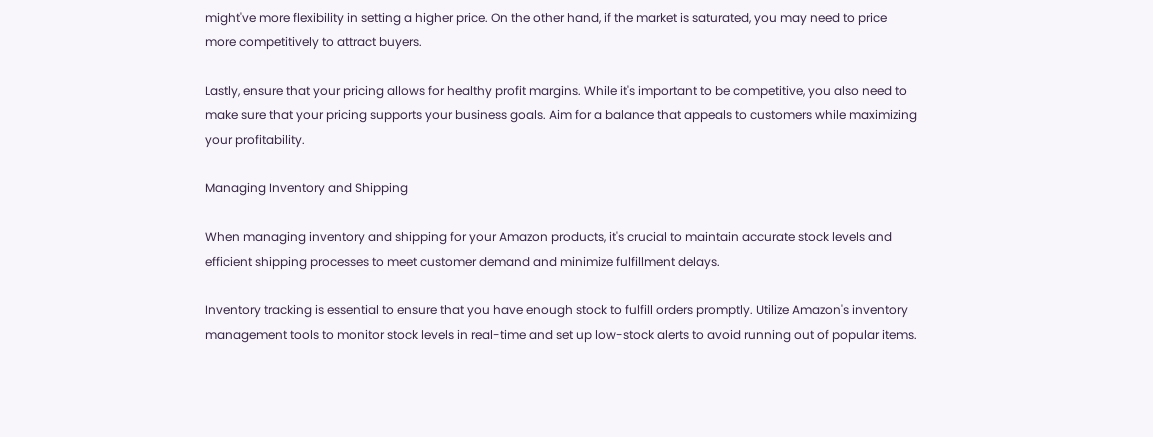might've more flexibility in setting a higher price. On the other hand, if the market is saturated, you may need to price more competitively to attract buyers.

Lastly, ensure that your pricing allows for healthy profit margins. While it's important to be competitive, you also need to make sure that your pricing supports your business goals. Aim for a balance that appeals to customers while maximizing your profitability.

Managing Inventory and Shipping

When managing inventory and shipping for your Amazon products, it's crucial to maintain accurate stock levels and efficient shipping processes to meet customer demand and minimize fulfillment delays.

Inventory tracking is essential to ensure that you have enough stock to fulfill orders promptly. Utilize Amazon's inventory management tools to monitor stock levels in real-time and set up low-stock alerts to avoid running out of popular items.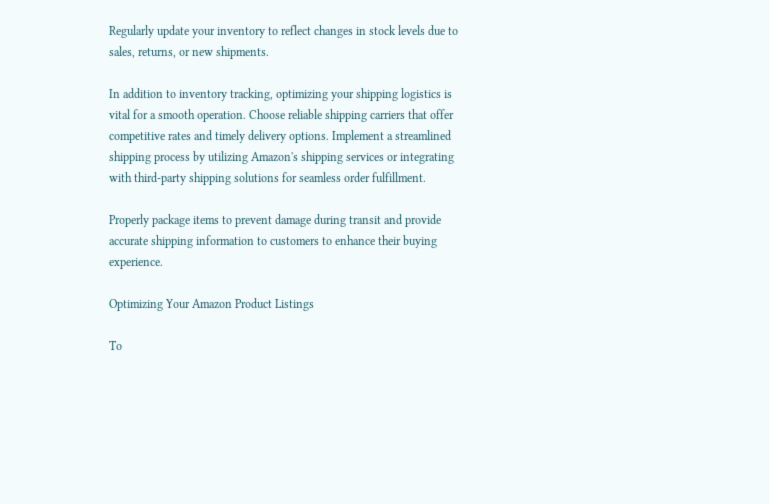Regularly update your inventory to reflect changes in stock levels due to sales, returns, or new shipments.

In addition to inventory tracking, optimizing your shipping logistics is vital for a smooth operation. Choose reliable shipping carriers that offer competitive rates and timely delivery options. Implement a streamlined shipping process by utilizing Amazon's shipping services or integrating with third-party shipping solutions for seamless order fulfillment.

Properly package items to prevent damage during transit and provide accurate shipping information to customers to enhance their buying experience.

Optimizing Your Amazon Product Listings

To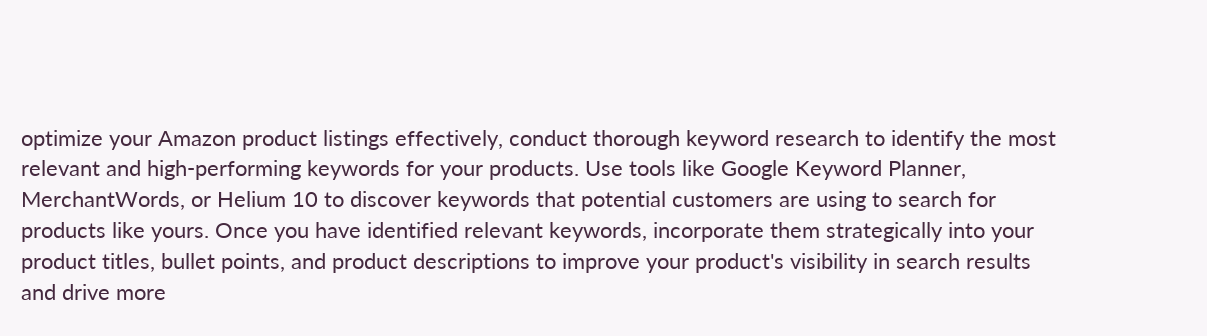optimize your Amazon product listings effectively, conduct thorough keyword research to identify the most relevant and high-performing keywords for your products. Use tools like Google Keyword Planner, MerchantWords, or Helium 10 to discover keywords that potential customers are using to search for products like yours. Once you have identified relevant keywords, incorporate them strategically into your product titles, bullet points, and product descriptions to improve your product's visibility in search results and drive more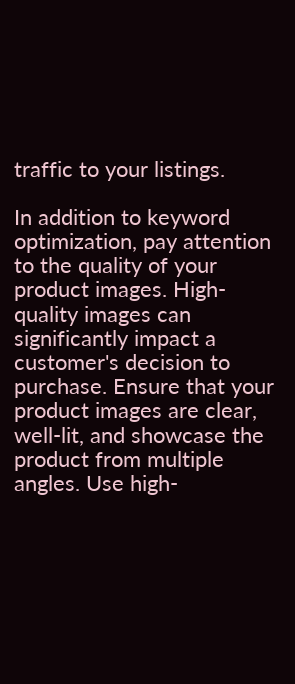traffic to your listings.

In addition to keyword optimization, pay attention to the quality of your product images. High-quality images can significantly impact a customer's decision to purchase. Ensure that your product images are clear, well-lit, and showcase the product from multiple angles. Use high-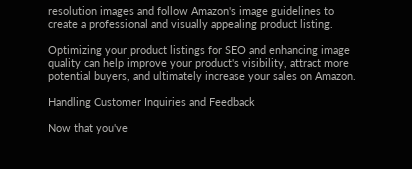resolution images and follow Amazon's image guidelines to create a professional and visually appealing product listing.

Optimizing your product listings for SEO and enhancing image quality can help improve your product's visibility, attract more potential buyers, and ultimately increase your sales on Amazon.

Handling Customer Inquiries and Feedback

Now that you've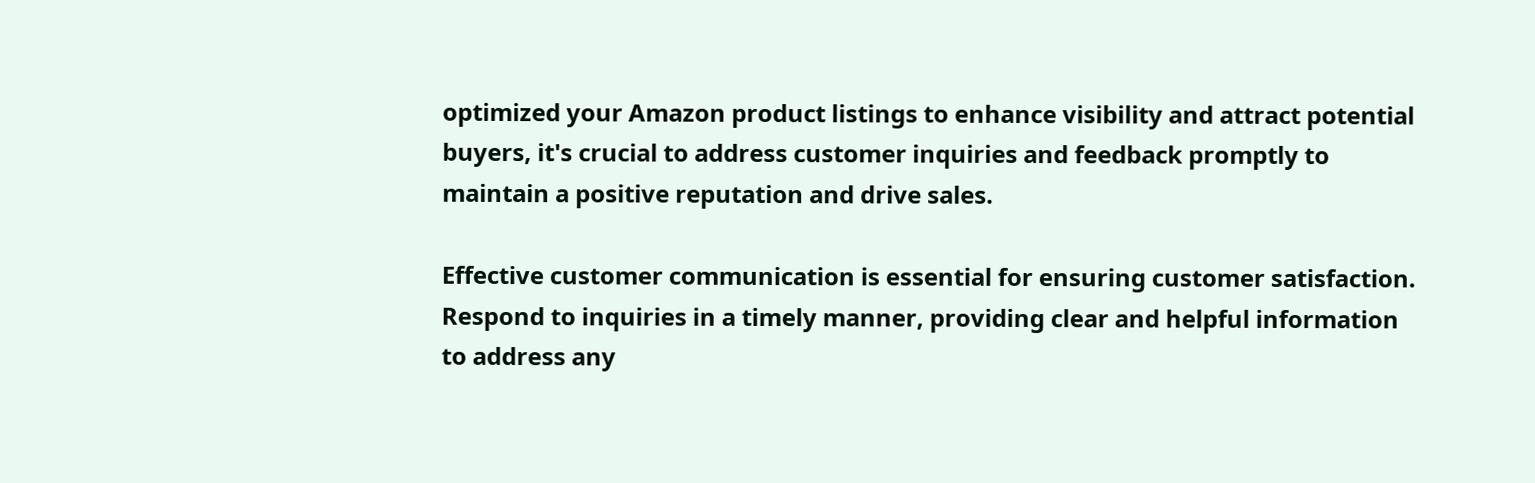optimized your Amazon product listings to enhance visibility and attract potential buyers, it's crucial to address customer inquiries and feedback promptly to maintain a positive reputation and drive sales.

Effective customer communication is essential for ensuring customer satisfaction. Respond to inquiries in a timely manner, providing clear and helpful information to address any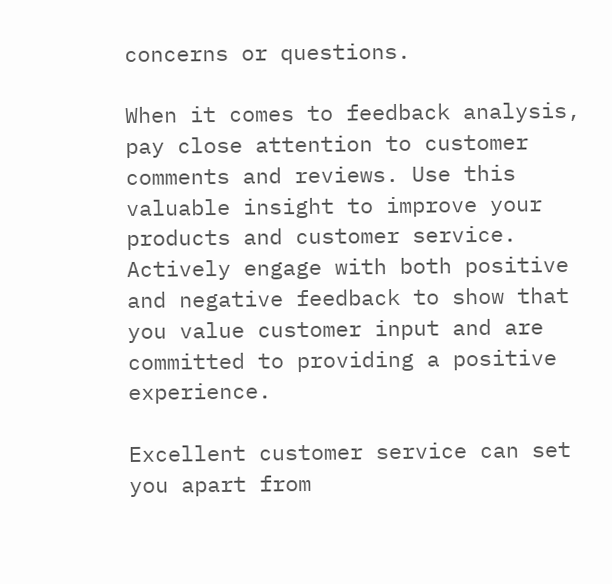concerns or questions.

When it comes to feedback analysis, pay close attention to customer comments and reviews. Use this valuable insight to improve your products and customer service. Actively engage with both positive and negative feedback to show that you value customer input and are committed to providing a positive experience.

Excellent customer service can set you apart from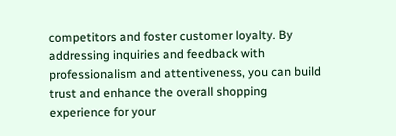competitors and foster customer loyalty. By addressing inquiries and feedback with professionalism and attentiveness, you can build trust and enhance the overall shopping experience for your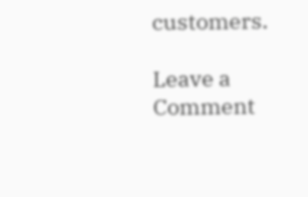customers.

Leave a Comment